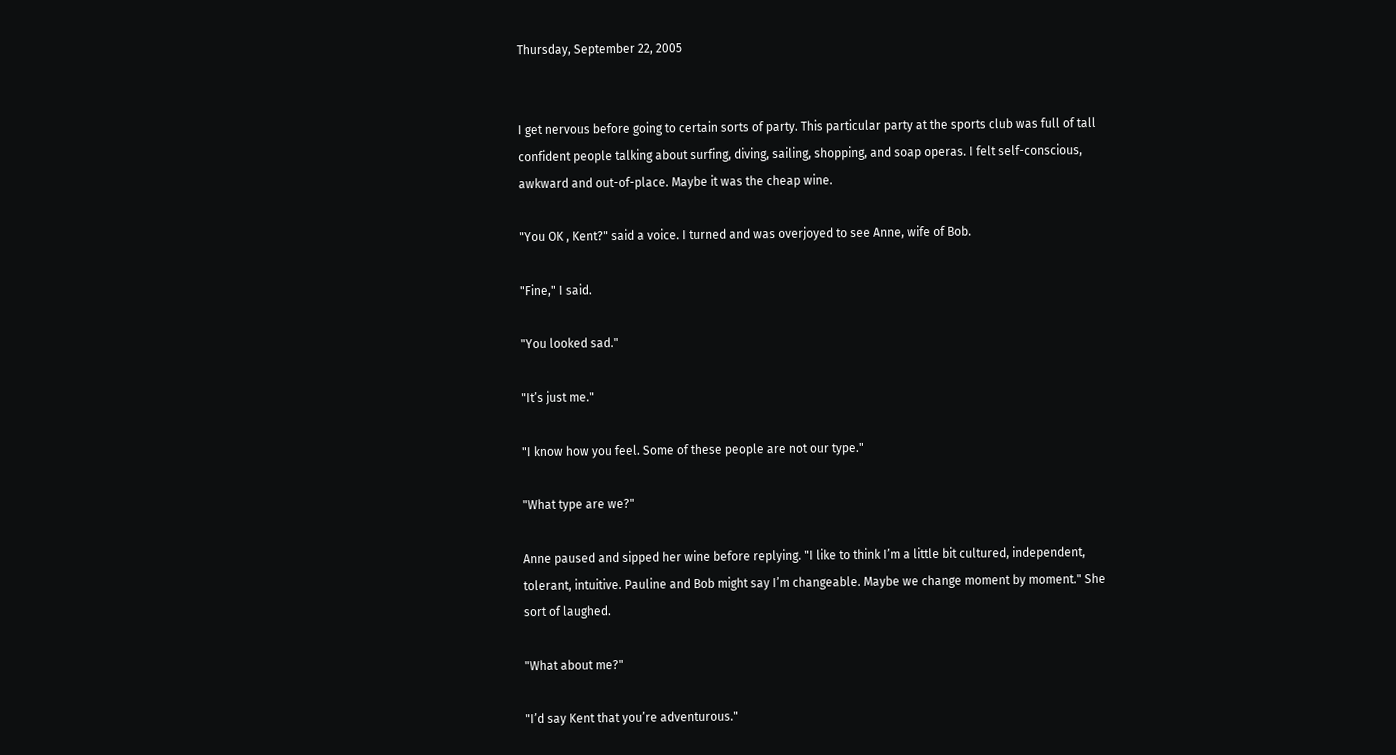Thursday, September 22, 2005


I get nervous before going to certain sorts of party. This particular party at the sports club was full of tall confident people talking about surfing, diving, sailing, shopping, and soap operas. I felt self-conscious, awkward and out-of-place. Maybe it was the cheap wine.

"You OK , Kent?" said a voice. I turned and was overjoyed to see Anne, wife of Bob.

"Fine," I said.

"You looked sad."

"It’s just me."

"I know how you feel. Some of these people are not our type."

"What type are we?"

Anne paused and sipped her wine before replying. "I like to think I’m a little bit cultured, independent, tolerant, intuitive. Pauline and Bob might say I’m changeable. Maybe we change moment by moment." She sort of laughed.

"What about me?"

"I’d say Kent that you’re adventurous."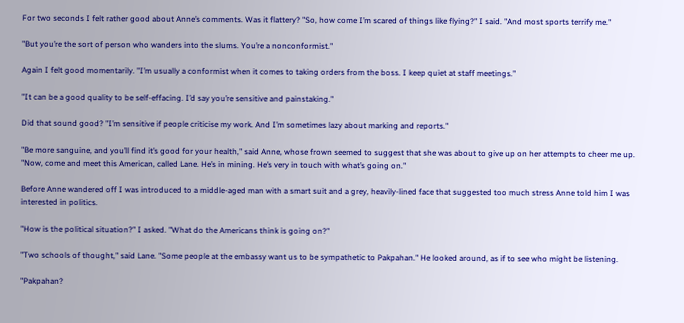For two seconds I felt rather good about Anne’s comments. Was it flattery? "So, how come I’m scared of things like flying?" I said. "And most sports terrify me."

"But you’re the sort of person who wanders into the slums. You’re a nonconformist."

Again I felt good momentarily. "I’m usually a conformist when it comes to taking orders from the boss. I keep quiet at staff meetings."

"It can be a good quality to be self-effacing. I’d say you’re sensitive and painstaking."

Did that sound good? "I’m sensitive if people criticise my work. And I’m sometimes lazy about marking and reports."

"Be more sanguine, and you’ll find it’s good for your health," said Anne, whose frown seemed to suggest that she was about to give up on her attempts to cheer me up. "Now, come and meet this American, called Lane. He’s in mining. He’s very in touch with what’s going on."

Before Anne wandered off I was introduced to a middle-aged man with a smart suit and a grey, heavily-lined face that suggested too much stress Anne told him I was interested in politics.

"How is the political situation?" I asked. "What do the Americans think is going on?"

"Two schools of thought," said Lane. "Some people at the embassy want us to be sympathetic to Pakpahan." He looked around, as if to see who might be listening.

"Pakpahan?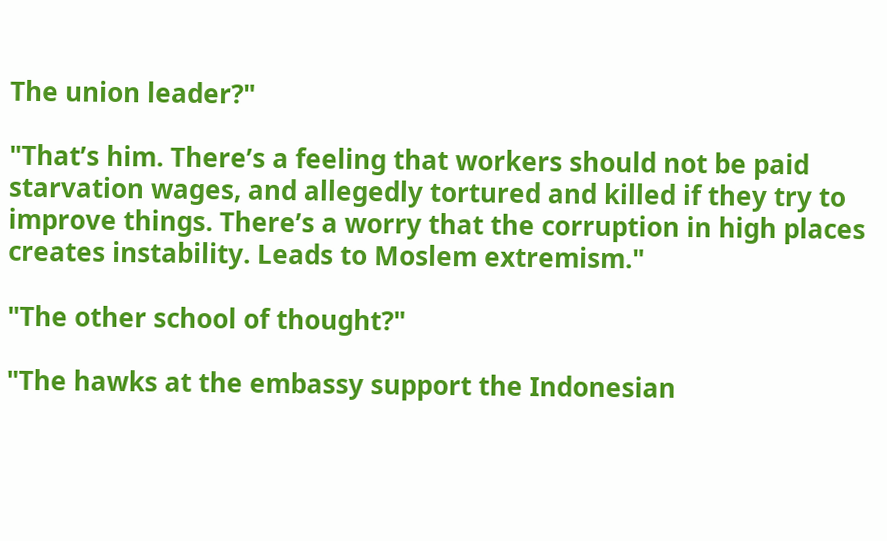The union leader?"

"That’s him. There’s a feeling that workers should not be paid starvation wages, and allegedly tortured and killed if they try to improve things. There’s a worry that the corruption in high places creates instability. Leads to Moslem extremism."

"The other school of thought?"

"The hawks at the embassy support the Indonesian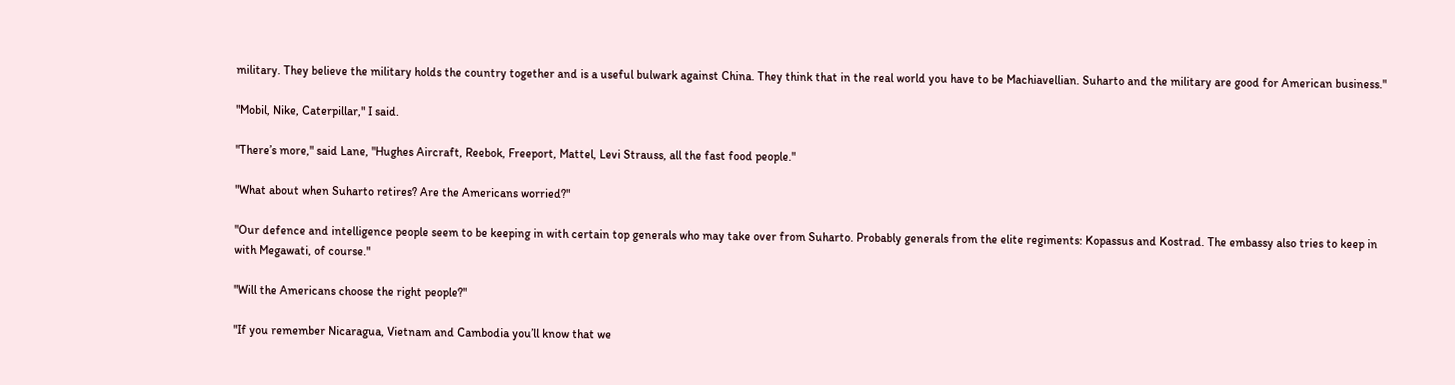military. They believe the military holds the country together and is a useful bulwark against China. They think that in the real world you have to be Machiavellian. Suharto and the military are good for American business."

"Mobil, Nike, Caterpillar," I said.

"There’s more," said Lane, "Hughes Aircraft, Reebok, Freeport, Mattel, Levi Strauss, all the fast food people."

"What about when Suharto retires? Are the Americans worried?"

"Our defence and intelligence people seem to be keeping in with certain top generals who may take over from Suharto. Probably generals from the elite regiments: Kopassus and Kostrad. The embassy also tries to keep in with Megawati, of course."

"Will the Americans choose the right people?"

"If you remember Nicaragua, Vietnam and Cambodia you’ll know that we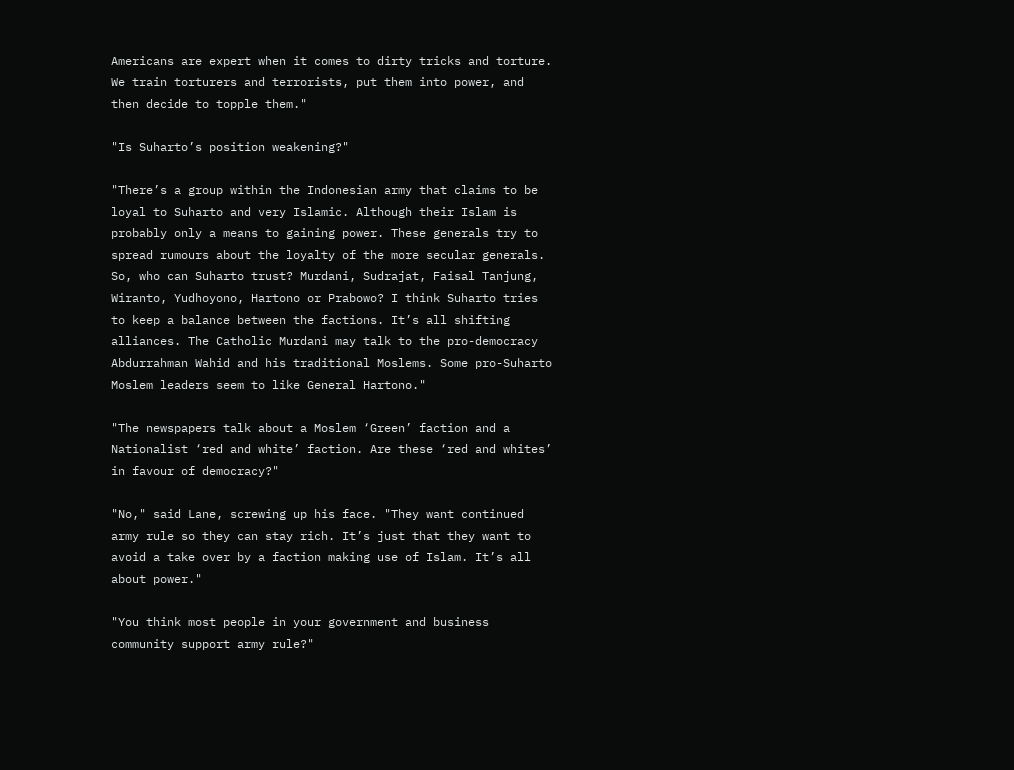Americans are expert when it comes to dirty tricks and torture. We train torturers and terrorists, put them into power, and then decide to topple them."

"Is Suharto’s position weakening?"

"There’s a group within the Indonesian army that claims to be loyal to Suharto and very Islamic. Although their Islam is probably only a means to gaining power. These generals try to spread rumours about the loyalty of the more secular generals. So, who can Suharto trust? Murdani, Sudrajat, Faisal Tanjung, Wiranto, Yudhoyono, Hartono or Prabowo? I think Suharto tries to keep a balance between the factions. It’s all shifting alliances. The Catholic Murdani may talk to the pro-democracy Abdurrahman Wahid and his traditional Moslems. Some pro-Suharto Moslem leaders seem to like General Hartono."

"The newspapers talk about a Moslem ‘Green’ faction and a Nationalist ‘red and white’ faction. Are these ‘red and whites’ in favour of democracy?"

"No," said Lane, screwing up his face. "They want continued army rule so they can stay rich. It’s just that they want to avoid a take over by a faction making use of Islam. It’s all about power."

"You think most people in your government and business community support army rule?"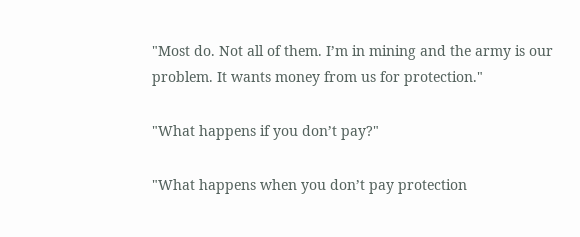"Most do. Not all of them. I’m in mining and the army is our problem. It wants money from us for protection."

"What happens if you don’t pay?"

"What happens when you don’t pay protection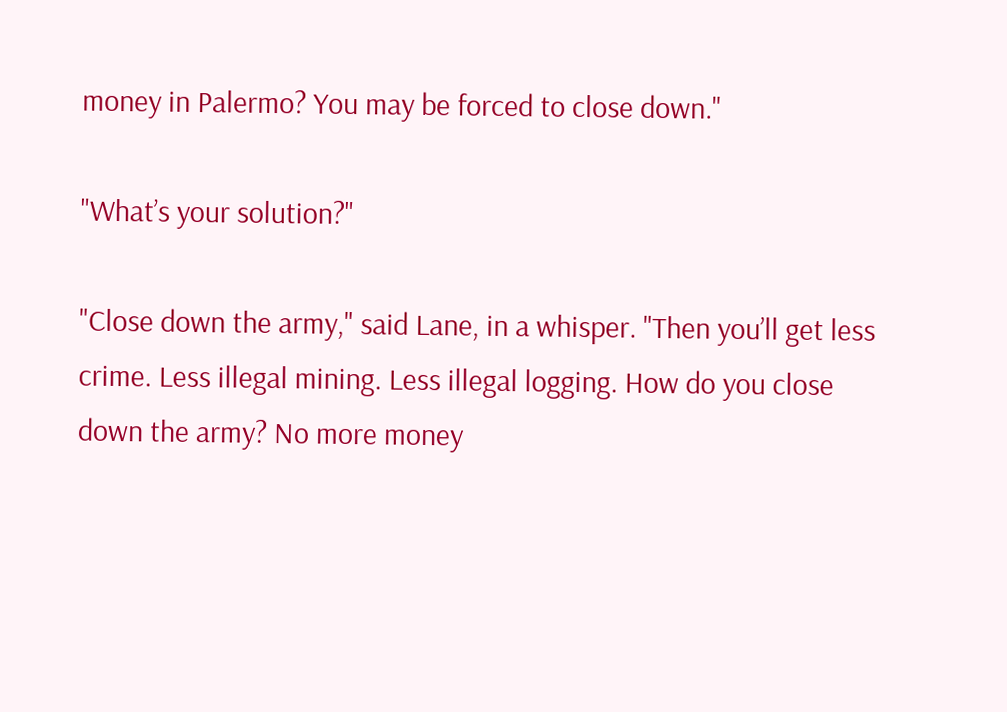money in Palermo? You may be forced to close down."

"What’s your solution?"

"Close down the army," said Lane, in a whisper. "Then you’ll get less crime. Less illegal mining. Less illegal logging. How do you close down the army? No more money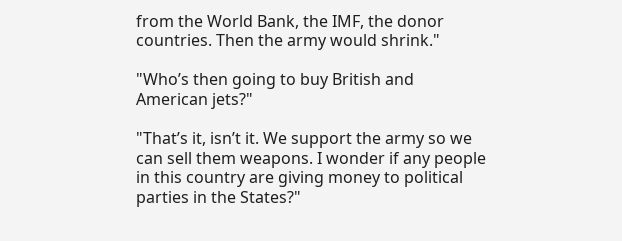from the World Bank, the IMF, the donor countries. Then the army would shrink."

"Who’s then going to buy British and American jets?"

"That’s it, isn’t it. We support the army so we can sell them weapons. I wonder if any people in this country are giving money to political parties in the States?"